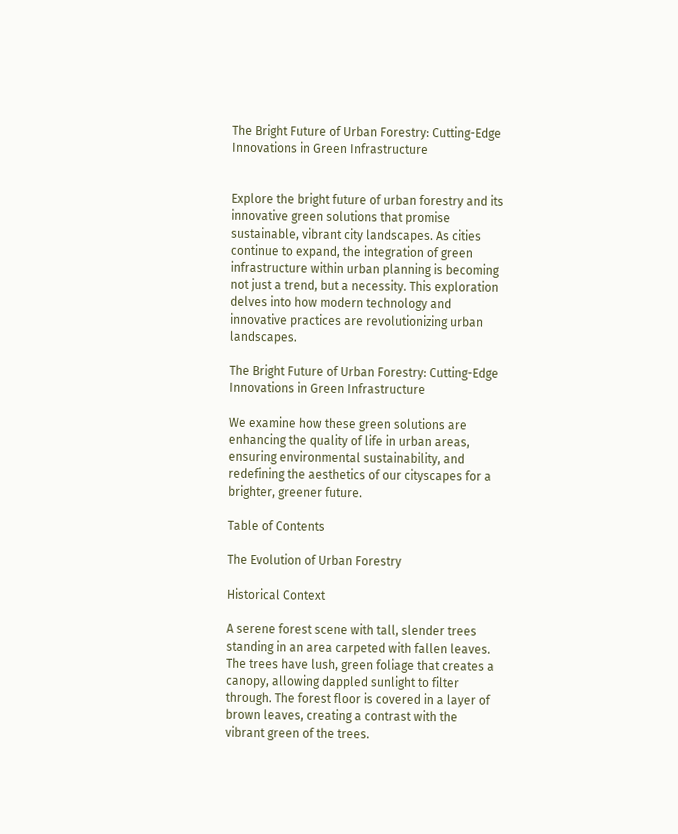The Bright Future of Urban Forestry: Cutting-Edge Innovations in Green Infrastructure


Explore the bright future of urban forestry and its innovative green solutions that promise sustainable, vibrant city landscapes. As cities continue to expand, the integration of green infrastructure within urban planning is becoming not just a trend, but a necessity. This exploration delves into how modern technology and innovative practices are revolutionizing urban landscapes.

The Bright Future of Urban Forestry: Cutting-Edge Innovations in Green Infrastructure

We examine how these green solutions are enhancing the quality of life in urban areas, ensuring environmental sustainability, and redefining the aesthetics of our cityscapes for a brighter, greener future.

Table of Contents

The Evolution of Urban Forestry

Historical Context

A serene forest scene with tall, slender trees standing in an area carpeted with fallen leaves. The trees have lush, green foliage that creates a canopy, allowing dappled sunlight to filter through. The forest floor is covered in a layer of brown leaves, creating a contrast with the vibrant green of the trees.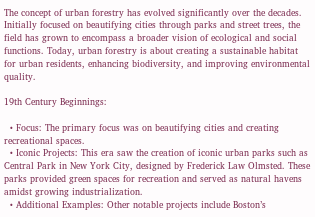The concept of urban forestry has evolved significantly over the decades. Initially focused on beautifying cities through parks and street trees, the field has grown to encompass a broader vision of ecological and social functions. Today, urban forestry is about creating a sustainable habitat for urban residents, enhancing biodiversity, and improving environmental quality.

19th Century Beginnings:

  • Focus: The primary focus was on beautifying cities and creating recreational spaces.
  • Iconic Projects: This era saw the creation of iconic urban parks such as Central Park in New York City, designed by Frederick Law Olmsted. These parks provided green spaces for recreation and served as natural havens amidst growing industrialization.
  • Additional Examples: Other notable projects include Boston’s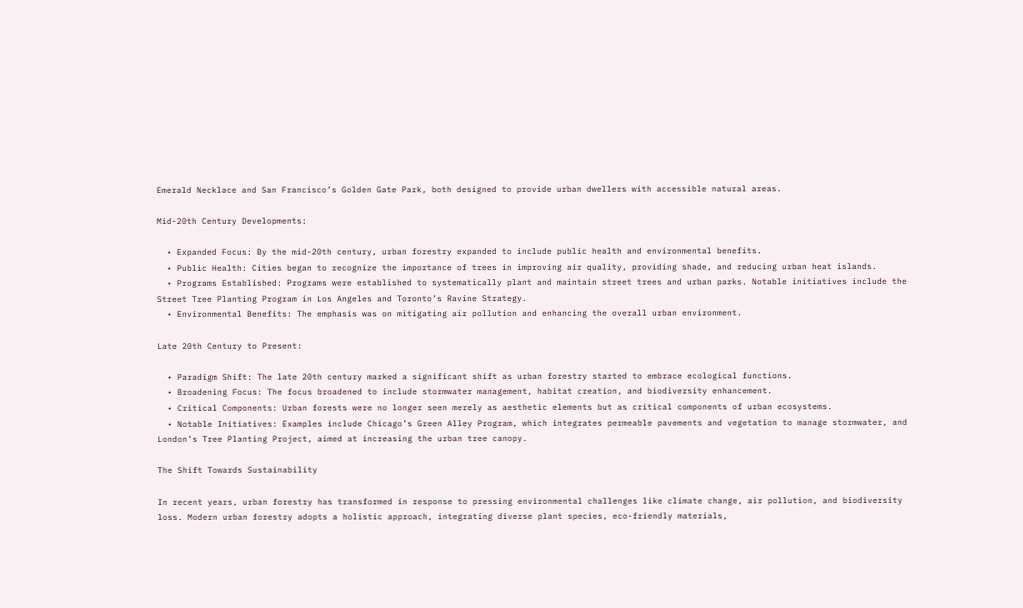Emerald Necklace and San Francisco’s Golden Gate Park, both designed to provide urban dwellers with accessible natural areas.

Mid-20th Century Developments:

  • Expanded Focus: By the mid-20th century, urban forestry expanded to include public health and environmental benefits.
  • Public Health: Cities began to recognize the importance of trees in improving air quality, providing shade, and reducing urban heat islands.
  • Programs Established: Programs were established to systematically plant and maintain street trees and urban parks. Notable initiatives include the Street Tree Planting Program in Los Angeles and Toronto’s Ravine Strategy.
  • Environmental Benefits: The emphasis was on mitigating air pollution and enhancing the overall urban environment.

Late 20th Century to Present:

  • Paradigm Shift: The late 20th century marked a significant shift as urban forestry started to embrace ecological functions.
  • Broadening Focus: The focus broadened to include stormwater management, habitat creation, and biodiversity enhancement.
  • Critical Components: Urban forests were no longer seen merely as aesthetic elements but as critical components of urban ecosystems.
  • Notable Initiatives: Examples include Chicago’s Green Alley Program, which integrates permeable pavements and vegetation to manage stormwater, and London’s Tree Planting Project, aimed at increasing the urban tree canopy.

The Shift Towards Sustainability

In recent years, urban forestry has transformed in response to pressing environmental challenges like climate change, air pollution, and biodiversity loss. Modern urban forestry adopts a holistic approach, integrating diverse plant species, eco-friendly materials,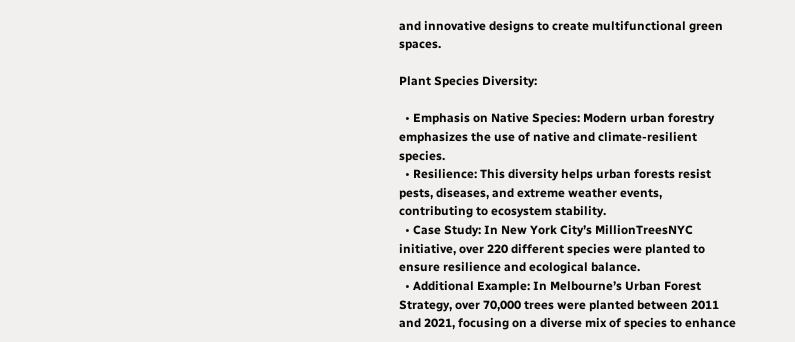and innovative designs to create multifunctional green spaces.

Plant Species Diversity:

  • Emphasis on Native Species: Modern urban forestry emphasizes the use of native and climate-resilient species.
  • Resilience: This diversity helps urban forests resist pests, diseases, and extreme weather events, contributing to ecosystem stability.
  • Case Study: In New York City’s MillionTreesNYC initiative, over 220 different species were planted to ensure resilience and ecological balance.
  • Additional Example: In Melbourne’s Urban Forest Strategy, over 70,000 trees were planted between 2011 and 2021, focusing on a diverse mix of species to enhance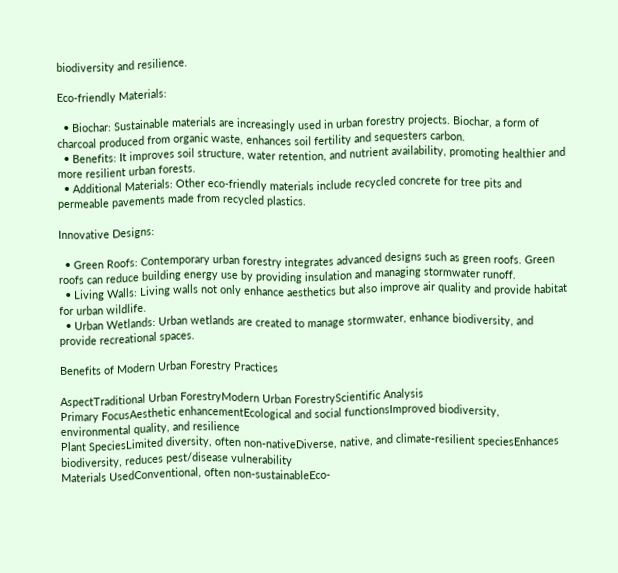biodiversity and resilience.

Eco-friendly Materials:

  • Biochar: Sustainable materials are increasingly used in urban forestry projects. Biochar, a form of charcoal produced from organic waste, enhances soil fertility and sequesters carbon.
  • Benefits: It improves soil structure, water retention, and nutrient availability, promoting healthier and more resilient urban forests.
  • Additional Materials: Other eco-friendly materials include recycled concrete for tree pits and permeable pavements made from recycled plastics.

Innovative Designs:

  • Green Roofs: Contemporary urban forestry integrates advanced designs such as green roofs. Green roofs can reduce building energy use by providing insulation and managing stormwater runoff.
  • Living Walls: Living walls not only enhance aesthetics but also improve air quality and provide habitat for urban wildlife.
  • Urban Wetlands: Urban wetlands are created to manage stormwater, enhance biodiversity, and provide recreational spaces.

Benefits of Modern Urban Forestry Practices

AspectTraditional Urban ForestryModern Urban ForestryScientific Analysis
Primary FocusAesthetic enhancementEcological and social functionsImproved biodiversity, environmental quality, and resilience
Plant SpeciesLimited diversity, often non-nativeDiverse, native, and climate-resilient speciesEnhances biodiversity, reduces pest/disease vulnerability
Materials UsedConventional, often non-sustainableEco-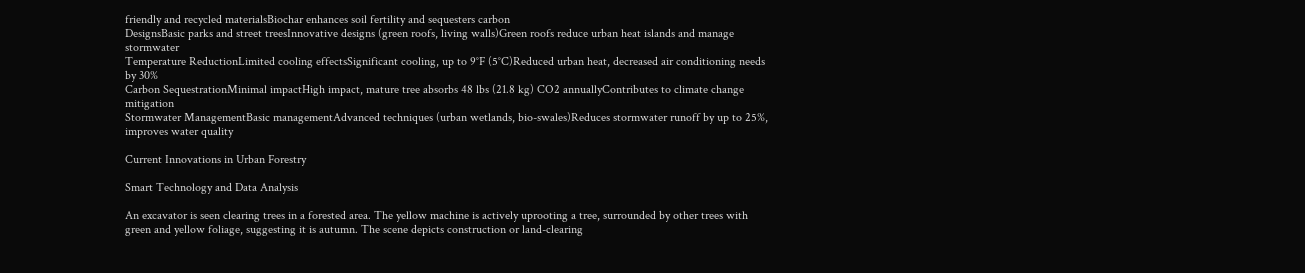friendly and recycled materialsBiochar enhances soil fertility and sequesters carbon
DesignsBasic parks and street treesInnovative designs (green roofs, living walls)Green roofs reduce urban heat islands and manage stormwater
Temperature ReductionLimited cooling effectsSignificant cooling, up to 9°F (5°C)Reduced urban heat, decreased air conditioning needs by 30%
Carbon SequestrationMinimal impactHigh impact, mature tree absorbs 48 lbs (21.8 kg) CO2 annuallyContributes to climate change mitigation
Stormwater ManagementBasic managementAdvanced techniques (urban wetlands, bio-swales)Reduces stormwater runoff by up to 25%, improves water quality

Current Innovations in Urban Forestry

Smart Technology and Data Analysis

An excavator is seen clearing trees in a forested area. The yellow machine is actively uprooting a tree, surrounded by other trees with green and yellow foliage, suggesting it is autumn. The scene depicts construction or land-clearing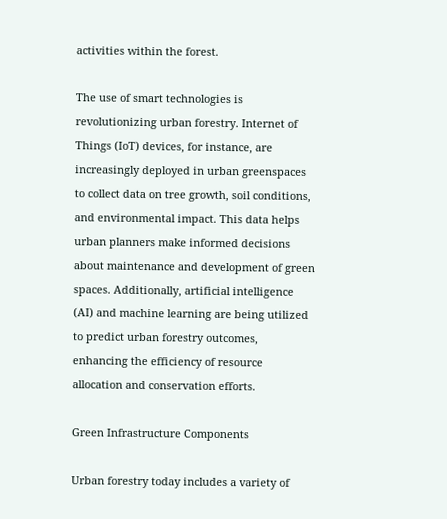activities within the forest.

The use of smart technologies is revolutionizing urban forestry. Internet of Things (IoT) devices, for instance, are increasingly deployed in urban greenspaces to collect data on tree growth, soil conditions, and environmental impact. This data helps urban planners make informed decisions about maintenance and development of green spaces. Additionally, artificial intelligence (AI) and machine learning are being utilized to predict urban forestry outcomes, enhancing the efficiency of resource allocation and conservation efforts.

Green Infrastructure Components

Urban forestry today includes a variety of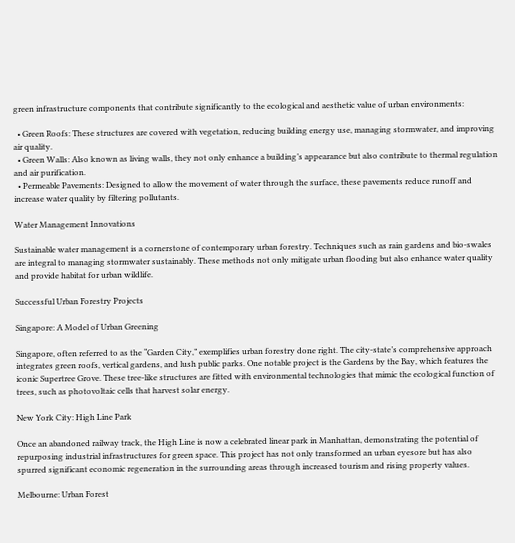green infrastructure components that contribute significantly to the ecological and aesthetic value of urban environments:

  • Green Roofs: These structures are covered with vegetation, reducing building energy use, managing stormwater, and improving air quality.
  • Green Walls: Also known as living walls, they not only enhance a building’s appearance but also contribute to thermal regulation and air purification.
  • Permeable Pavements: Designed to allow the movement of water through the surface, these pavements reduce runoff and increase water quality by filtering pollutants.

Water Management Innovations

Sustainable water management is a cornerstone of contemporary urban forestry. Techniques such as rain gardens and bio-swales are integral to managing stormwater sustainably. These methods not only mitigate urban flooding but also enhance water quality and provide habitat for urban wildlife.

Successful Urban Forestry Projects

Singapore: A Model of Urban Greening

Singapore, often referred to as the “Garden City,” exemplifies urban forestry done right. The city-state’s comprehensive approach integrates green roofs, vertical gardens, and lush public parks. One notable project is the Gardens by the Bay, which features the iconic Supertree Grove. These tree-like structures are fitted with environmental technologies that mimic the ecological function of trees, such as photovoltaic cells that harvest solar energy.

New York City: High Line Park

Once an abandoned railway track, the High Line is now a celebrated linear park in Manhattan, demonstrating the potential of repurposing industrial infrastructures for green space. This project has not only transformed an urban eyesore but has also spurred significant economic regeneration in the surrounding areas through increased tourism and rising property values.

Melbourne: Urban Forest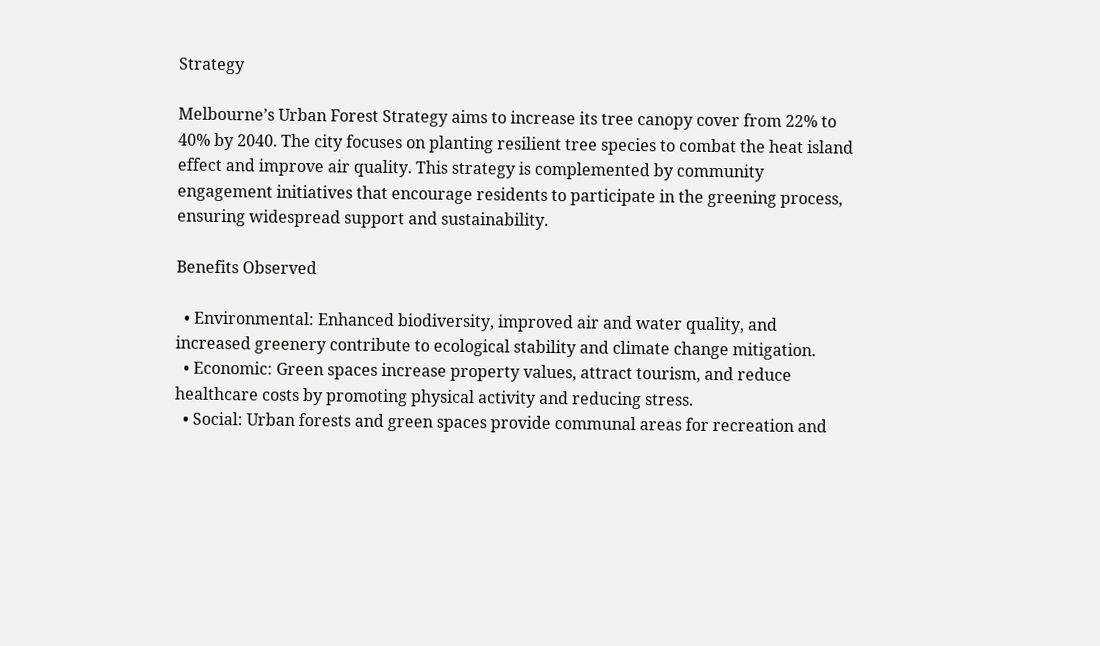Strategy

Melbourne’s Urban Forest Strategy aims to increase its tree canopy cover from 22% to 40% by 2040. The city focuses on planting resilient tree species to combat the heat island effect and improve air quality. This strategy is complemented by community engagement initiatives that encourage residents to participate in the greening process, ensuring widespread support and sustainability.

Benefits Observed

  • Environmental: Enhanced biodiversity, improved air and water quality, and increased greenery contribute to ecological stability and climate change mitigation.
  • Economic: Green spaces increase property values, attract tourism, and reduce healthcare costs by promoting physical activity and reducing stress.
  • Social: Urban forests and green spaces provide communal areas for recreation and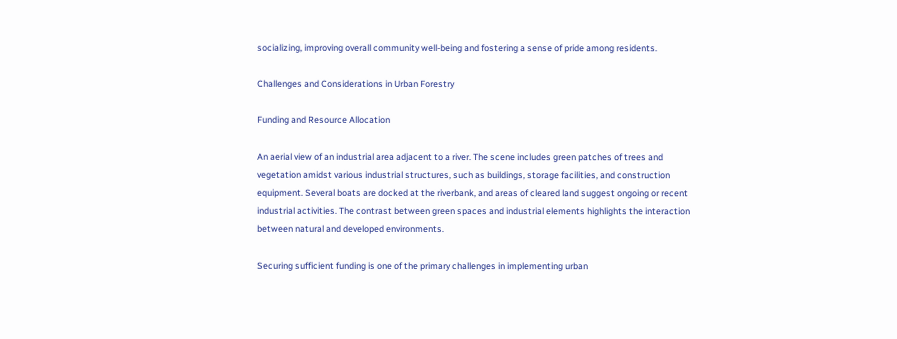socializing, improving overall community well-being and fostering a sense of pride among residents.

Challenges and Considerations in Urban Forestry

Funding and Resource Allocation

An aerial view of an industrial area adjacent to a river. The scene includes green patches of trees and vegetation amidst various industrial structures, such as buildings, storage facilities, and construction equipment. Several boats are docked at the riverbank, and areas of cleared land suggest ongoing or recent industrial activities. The contrast between green spaces and industrial elements highlights the interaction between natural and developed environments.

Securing sufficient funding is one of the primary challenges in implementing urban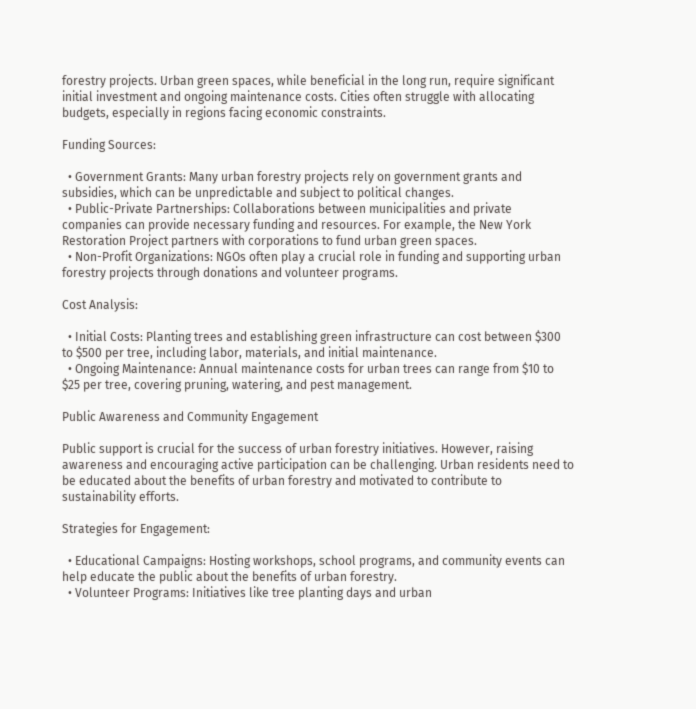forestry projects. Urban green spaces, while beneficial in the long run, require significant initial investment and ongoing maintenance costs. Cities often struggle with allocating budgets, especially in regions facing economic constraints.

Funding Sources:

  • Government Grants: Many urban forestry projects rely on government grants and subsidies, which can be unpredictable and subject to political changes.
  • Public-Private Partnerships: Collaborations between municipalities and private companies can provide necessary funding and resources. For example, the New York Restoration Project partners with corporations to fund urban green spaces.
  • Non-Profit Organizations: NGOs often play a crucial role in funding and supporting urban forestry projects through donations and volunteer programs.

Cost Analysis:

  • Initial Costs: Planting trees and establishing green infrastructure can cost between $300 to $500 per tree, including labor, materials, and initial maintenance.
  • Ongoing Maintenance: Annual maintenance costs for urban trees can range from $10 to $25 per tree, covering pruning, watering, and pest management.

Public Awareness and Community Engagement

Public support is crucial for the success of urban forestry initiatives. However, raising awareness and encouraging active participation can be challenging. Urban residents need to be educated about the benefits of urban forestry and motivated to contribute to sustainability efforts.

Strategies for Engagement:

  • Educational Campaigns: Hosting workshops, school programs, and community events can help educate the public about the benefits of urban forestry.
  • Volunteer Programs: Initiatives like tree planting days and urban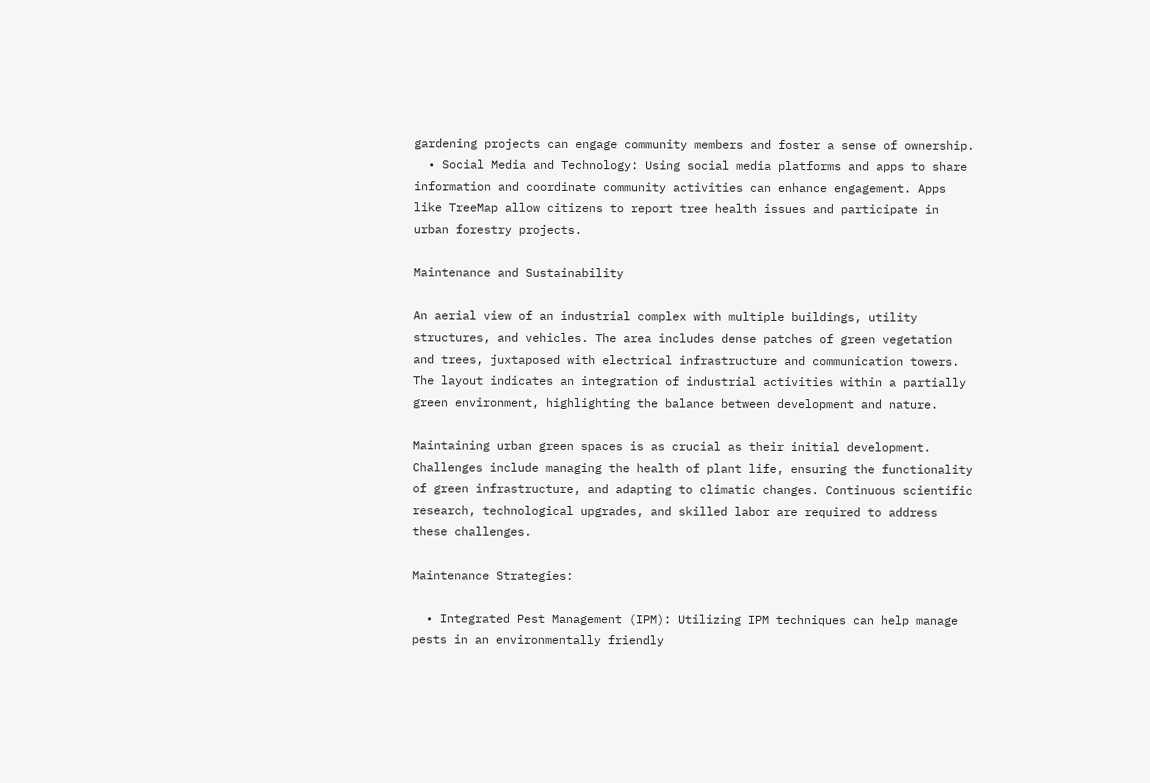gardening projects can engage community members and foster a sense of ownership.
  • Social Media and Technology: Using social media platforms and apps to share information and coordinate community activities can enhance engagement. Apps like TreeMap allow citizens to report tree health issues and participate in urban forestry projects.

Maintenance and Sustainability

An aerial view of an industrial complex with multiple buildings, utility structures, and vehicles. The area includes dense patches of green vegetation and trees, juxtaposed with electrical infrastructure and communication towers. The layout indicates an integration of industrial activities within a partially green environment, highlighting the balance between development and nature.

Maintaining urban green spaces is as crucial as their initial development. Challenges include managing the health of plant life, ensuring the functionality of green infrastructure, and adapting to climatic changes. Continuous scientific research, technological upgrades, and skilled labor are required to address these challenges.

Maintenance Strategies:

  • Integrated Pest Management (IPM): Utilizing IPM techniques can help manage pests in an environmentally friendly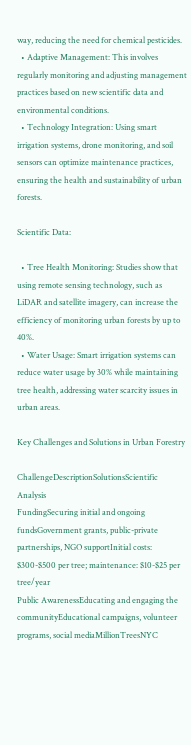way, reducing the need for chemical pesticides.
  • Adaptive Management: This involves regularly monitoring and adjusting management practices based on new scientific data and environmental conditions.
  • Technology Integration: Using smart irrigation systems, drone monitoring, and soil sensors can optimize maintenance practices, ensuring the health and sustainability of urban forests.

Scientific Data:

  • Tree Health Monitoring: Studies show that using remote sensing technology, such as LiDAR and satellite imagery, can increase the efficiency of monitoring urban forests by up to 40%.
  • Water Usage: Smart irrigation systems can reduce water usage by 30% while maintaining tree health, addressing water scarcity issues in urban areas.

Key Challenges and Solutions in Urban Forestry

ChallengeDescriptionSolutionsScientific Analysis
FundingSecuring initial and ongoing fundsGovernment grants, public-private partnerships, NGO supportInitial costs: $300-$500 per tree; maintenance: $10-$25 per tree/year
Public AwarenessEducating and engaging the communityEducational campaigns, volunteer programs, social mediaMillionTreesNYC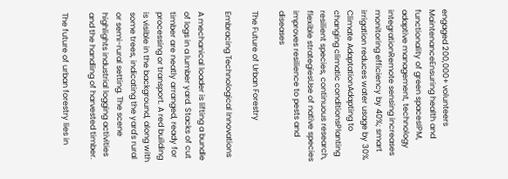engaged 200,000+ volunteers
MaintenanceEnsuring health and functionality of green spacesIPM, adaptive management, technology integrationRemote sensing increases monitoring efficiency by 40%; smart irrigation reduces water usage by 30%
Climate AdaptationAdapting to changing climatic conditionsPlanting resilient species, continuous research, flexible strategiesUse of native species improves resilience to pests and diseases

The Future of Urban Forestry

Embracing Technological Innovations

A mechanical loader is lifting a bundle of logs in a lumber yard. Stacks of cut timber are neatly arranged, ready for processing or transport. A red building is visible in the background, along with some trees, indicating the yard's rural or semi-rural setting. The scene highlights industrial logging activities and the handling of harvested timber.

The future of urban forestry lies in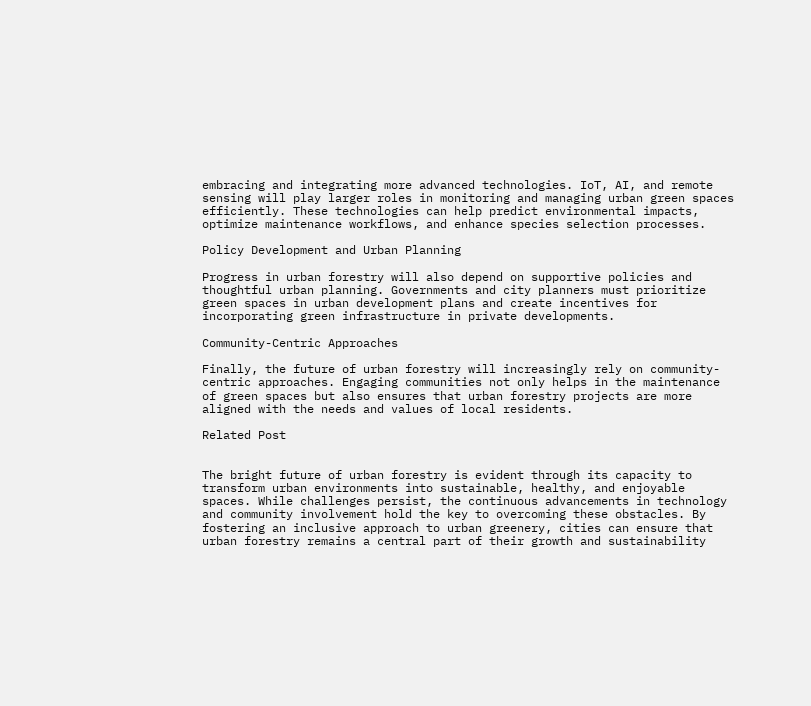embracing and integrating more advanced technologies. IoT, AI, and remote sensing will play larger roles in monitoring and managing urban green spaces efficiently. These technologies can help predict environmental impacts, optimize maintenance workflows, and enhance species selection processes.

Policy Development and Urban Planning

Progress in urban forestry will also depend on supportive policies and thoughtful urban planning. Governments and city planners must prioritize green spaces in urban development plans and create incentives for incorporating green infrastructure in private developments.

Community-Centric Approaches

Finally, the future of urban forestry will increasingly rely on community-centric approaches. Engaging communities not only helps in the maintenance of green spaces but also ensures that urban forestry projects are more aligned with the needs and values of local residents.

Related Post


The bright future of urban forestry is evident through its capacity to transform urban environments into sustainable, healthy, and enjoyable spaces. While challenges persist, the continuous advancements in technology and community involvement hold the key to overcoming these obstacles. By fostering an inclusive approach to urban greenery, cities can ensure that urban forestry remains a central part of their growth and sustainability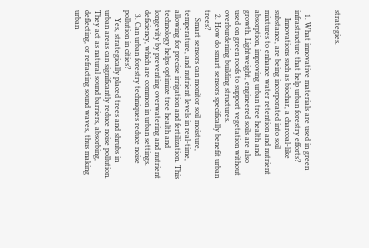strategies.


  1. What innovative materials are used in green infrastructure that help urban forestry efforts?
    Innovations such as biochar, a charcoal-like substance, are being incorporated into soil mixtures to enhance water retention and nutrient absorption, improving urban tree health and growth. Lightweight, engineered soils are also used on green roofs to support vegetation without overburdening building structures.
  2. How do smart sensors specifically benefit urban trees?
    Smart sensors can monitor soil moisture, temperature, and nutrient levels in real-time, allowing for precise irrigation and fertilization. This technology helps optimize tree health and longevity by preventing overwatering and nutrient deficiency, which are common in urban settings.
  3. Can urban forestry techniques reduce noise pollution in cities?
    Yes, strategically placed trees and shrubs in urban areas can significantly reduce noise pollution. They act as natural sound barriers, absorbing, deflecting, or refracting sound waves, thus making urban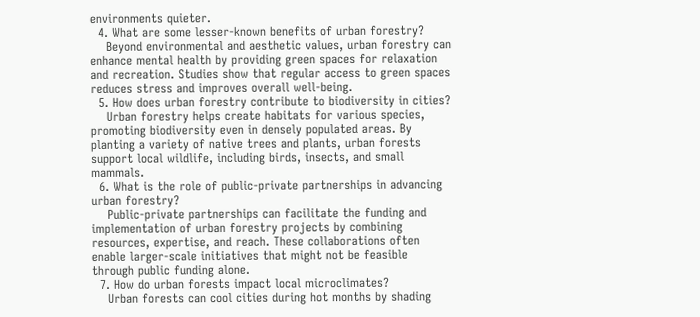environments quieter.
  4. What are some lesser-known benefits of urban forestry?
    Beyond environmental and aesthetic values, urban forestry can enhance mental health by providing green spaces for relaxation and recreation. Studies show that regular access to green spaces reduces stress and improves overall well-being.
  5. How does urban forestry contribute to biodiversity in cities?
    Urban forestry helps create habitats for various species, promoting biodiversity even in densely populated areas. By planting a variety of native trees and plants, urban forests support local wildlife, including birds, insects, and small mammals.
  6. What is the role of public-private partnerships in advancing urban forestry?
    Public-private partnerships can facilitate the funding and implementation of urban forestry projects by combining resources, expertise, and reach. These collaborations often enable larger-scale initiatives that might not be feasible through public funding alone.
  7. How do urban forests impact local microclimates?
    Urban forests can cool cities during hot months by shading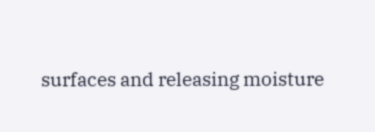surfaces and releasing moisture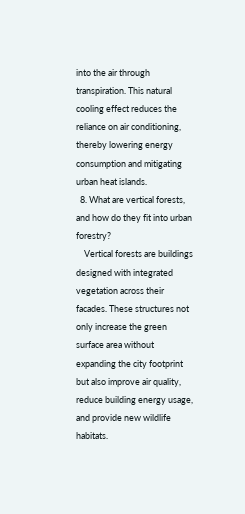into the air through transpiration. This natural cooling effect reduces the reliance on air conditioning, thereby lowering energy consumption and mitigating urban heat islands.
  8. What are vertical forests, and how do they fit into urban forestry?
    Vertical forests are buildings designed with integrated vegetation across their facades. These structures not only increase the green surface area without expanding the city footprint but also improve air quality, reduce building energy usage, and provide new wildlife habitats.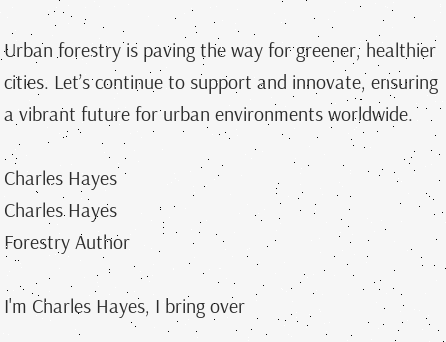Urban forestry is paving the way for greener, healthier cities. Let’s continue to support and innovate, ensuring a vibrant future for urban environments worldwide.

Charles Hayes
Charles Hayes
Forestry Author

I'm Charles Hayes, I bring over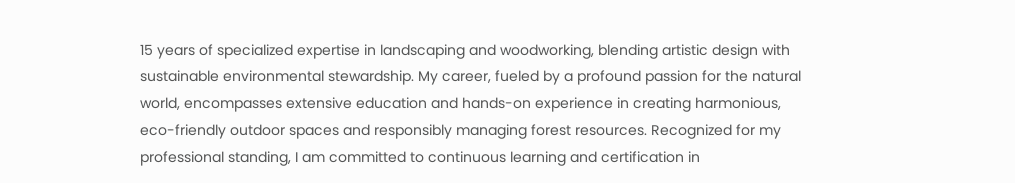15 years of specialized expertise in landscaping and woodworking, blending artistic design with sustainable environmental stewardship. My career, fueled by a profound passion for the natural world, encompasses extensive education and hands-on experience in creating harmonious, eco-friendly outdoor spaces and responsibly managing forest resources. Recognized for my professional standing, I am committed to continuous learning and certification in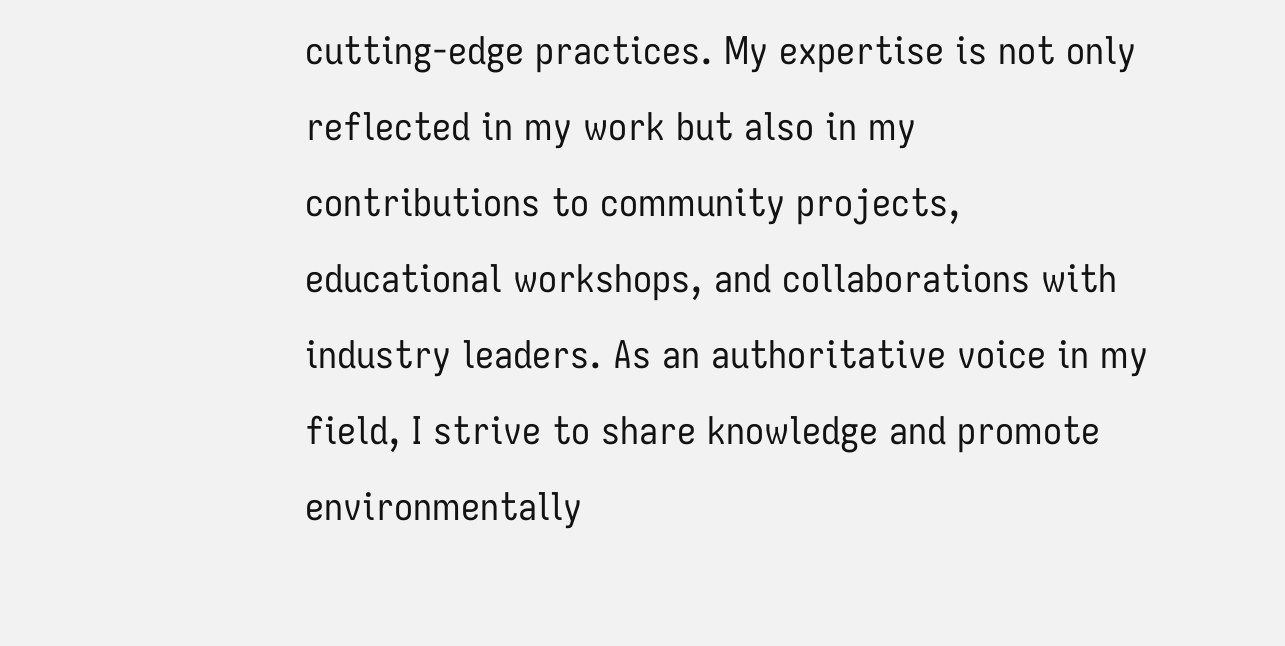cutting-edge practices. My expertise is not only reflected in my work but also in my contributions to community projects, educational workshops, and collaborations with industry leaders. As an authoritative voice in my field, I strive to share knowledge and promote environmentally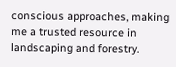conscious approaches, making me a trusted resource in landscaping and forestry.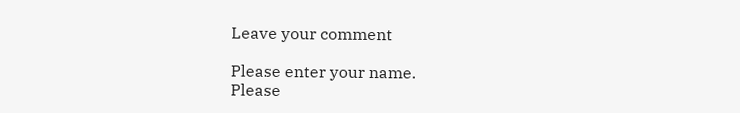Leave your comment

Please enter your name.
Please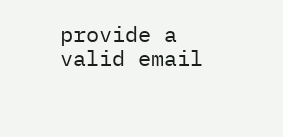provide a valid email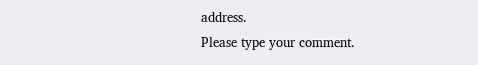address.
Please type your comment.